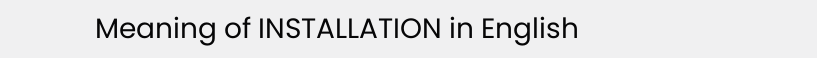Meaning of INSTALLATION in English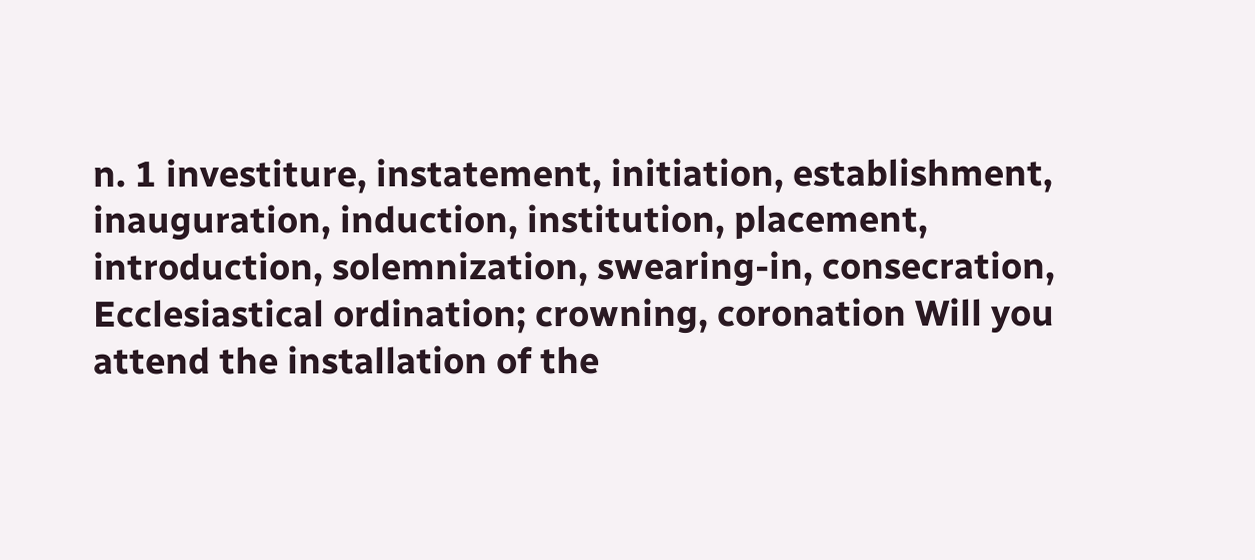n. 1 investiture, instatement, initiation, establishment, inauguration, induction, institution, placement, introduction, solemnization, swearing-in, consecration, Ecclesiastical ordination; crowning, coronation Will you attend the installation of the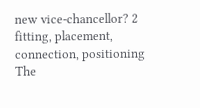new vice-chancellor? 2 fitting, placement, connection, positioning The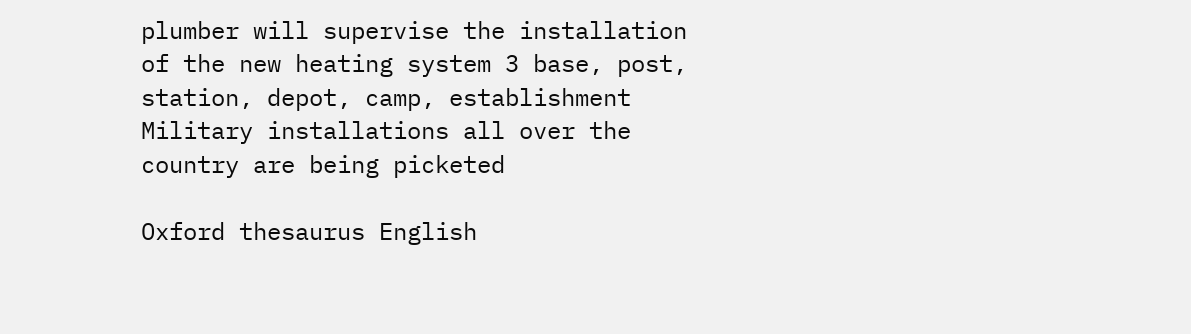plumber will supervise the installation of the new heating system 3 base, post, station, depot, camp, establishment Military installations all over the country are being picketed

Oxford thesaurus English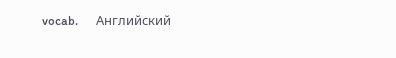vocab.      Английский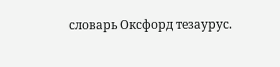словарь Оксфорд тезаурус.